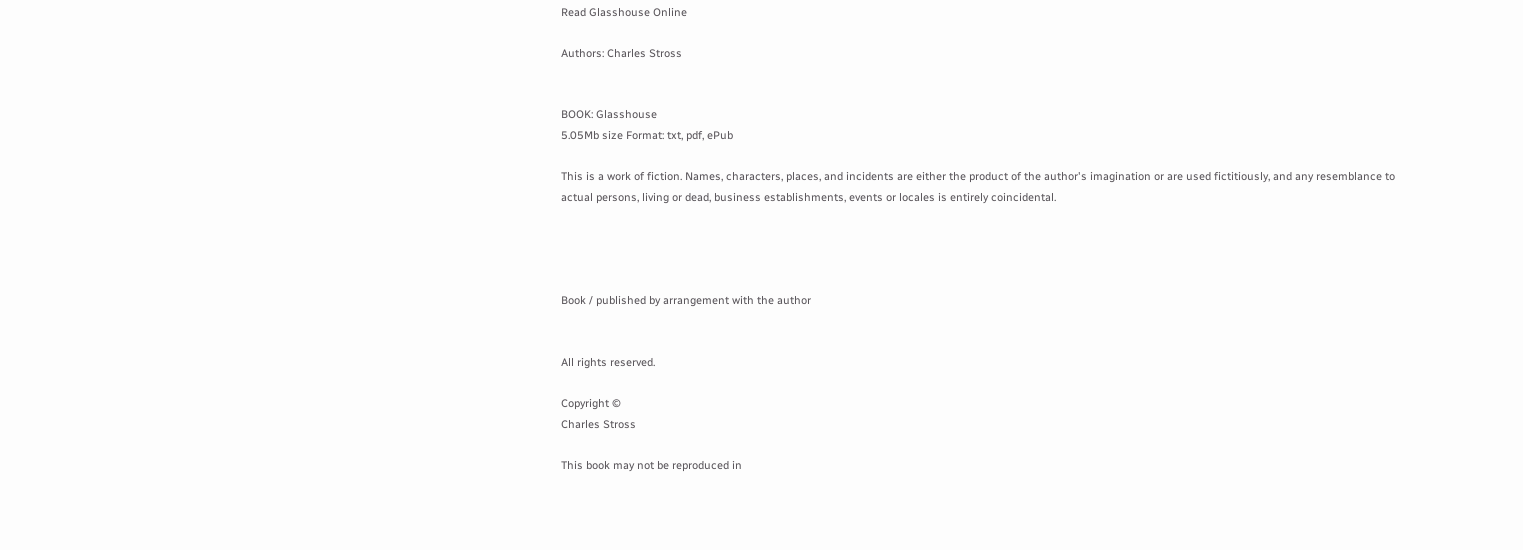Read Glasshouse Online

Authors: Charles Stross


BOOK: Glasshouse
5.05Mb size Format: txt, pdf, ePub

This is a work of fiction. Names, characters, places, and incidents are either the product of the author's imagination or are used fictitiously, and any resemblance to actual persons, living or dead, business establishments, events or locales is entirely coincidental.




Book / published by arrangement with the author


All rights reserved.

Copyright ©
Charles Stross

This book may not be reproduced in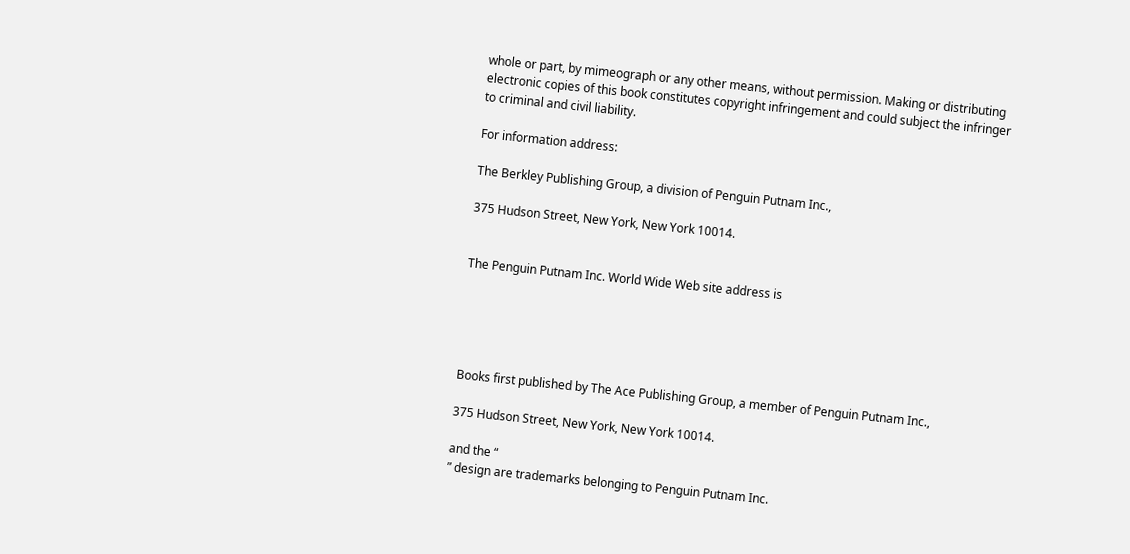whole or part, by mimeograph or any other means, without permission. Making or distributing electronic copies of this book constitutes copyright infringement and could subject the infringer to criminal and civil liability.

For information address:

The Berkley Publishing Group, a division of Penguin Putnam Inc.,

375 Hudson Street, New York, New York 10014.


The Penguin Putnam Inc. World Wide Web site address is





Books first published by The Ace Publishing Group, a member of Penguin Putnam Inc.,

375 Hudson Street, New York, New York 10014.

and the “
” design are trademarks belonging to Penguin Putnam Inc.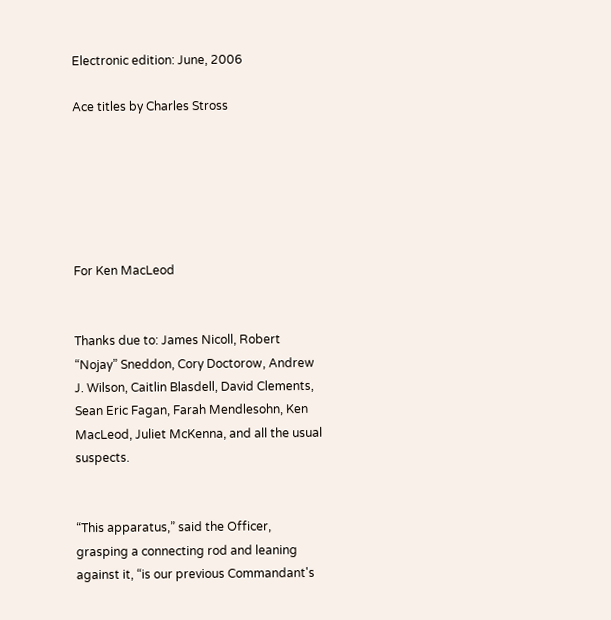Electronic edition: June, 2006

Ace titles by Charles Stross






For Ken MacLeod


Thanks due to: James Nicoll, Robert “Nojay” Sneddon, Cory Doctorow, Andrew J. Wilson, Caitlin Blasdell, David Clements, Sean Eric Fagan, Farah Mendlesohn, Ken MacLeod, Juliet McKenna, and all the usual suspects.


“This apparatus,” said the Officer, grasping a connecting rod and leaning against it, “is our previous Commandant's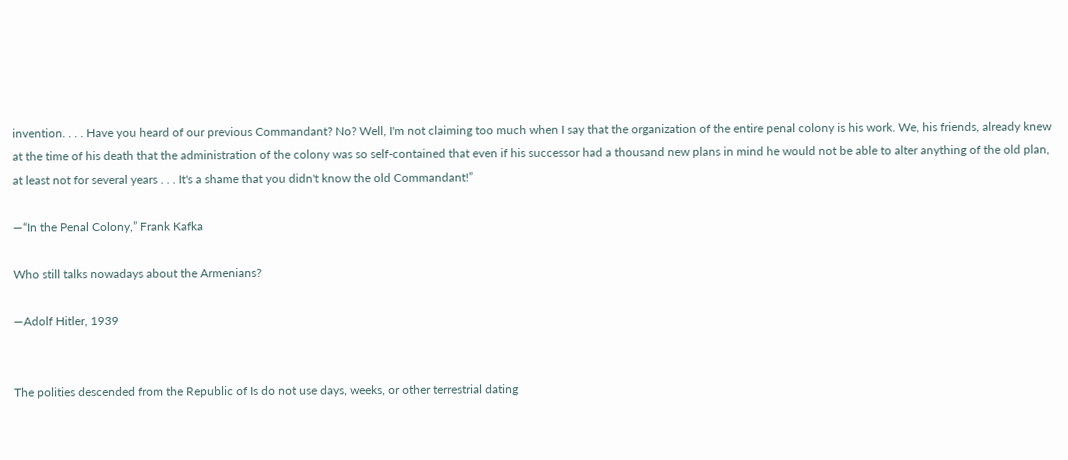invention. . . . Have you heard of our previous Commandant? No? Well, I'm not claiming too much when I say that the organization of the entire penal colony is his work. We, his friends, already knew at the time of his death that the administration of the colony was so self-contained that even if his successor had a thousand new plans in mind he would not be able to alter anything of the old plan, at least not for several years . . . It's a shame that you didn't know the old Commandant!”

—“In the Penal Colony,” Frank Kafka

Who still talks nowadays about the Armenians?

—Adolf Hitler, 1939


The polities descended from the Republic of Is do not use days, weeks, or other terrestrial dating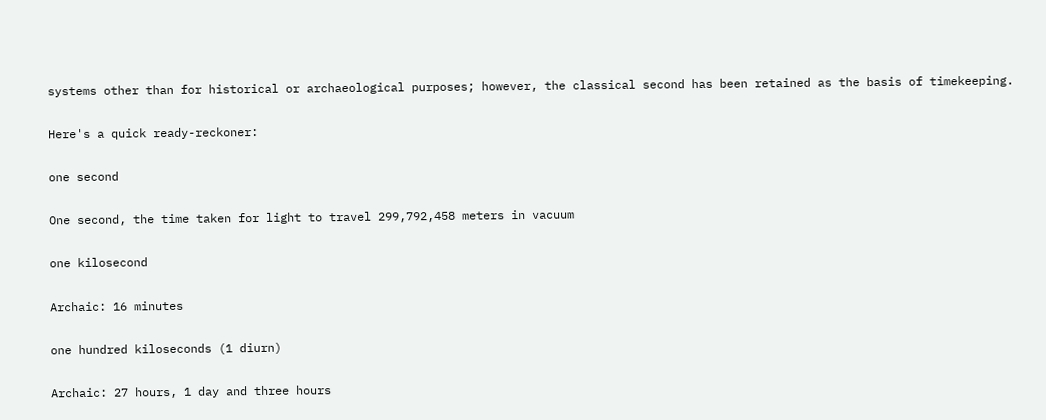systems other than for historical or archaeological purposes; however, the classical second has been retained as the basis of timekeeping.

Here's a quick ready-reckoner:

one second

One second, the time taken for light to travel 299,792,458 meters in vacuum

one kilosecond

Archaic: 16 minutes

one hundred kiloseconds (1 diurn)

Archaic: 27 hours, 1 day and three hours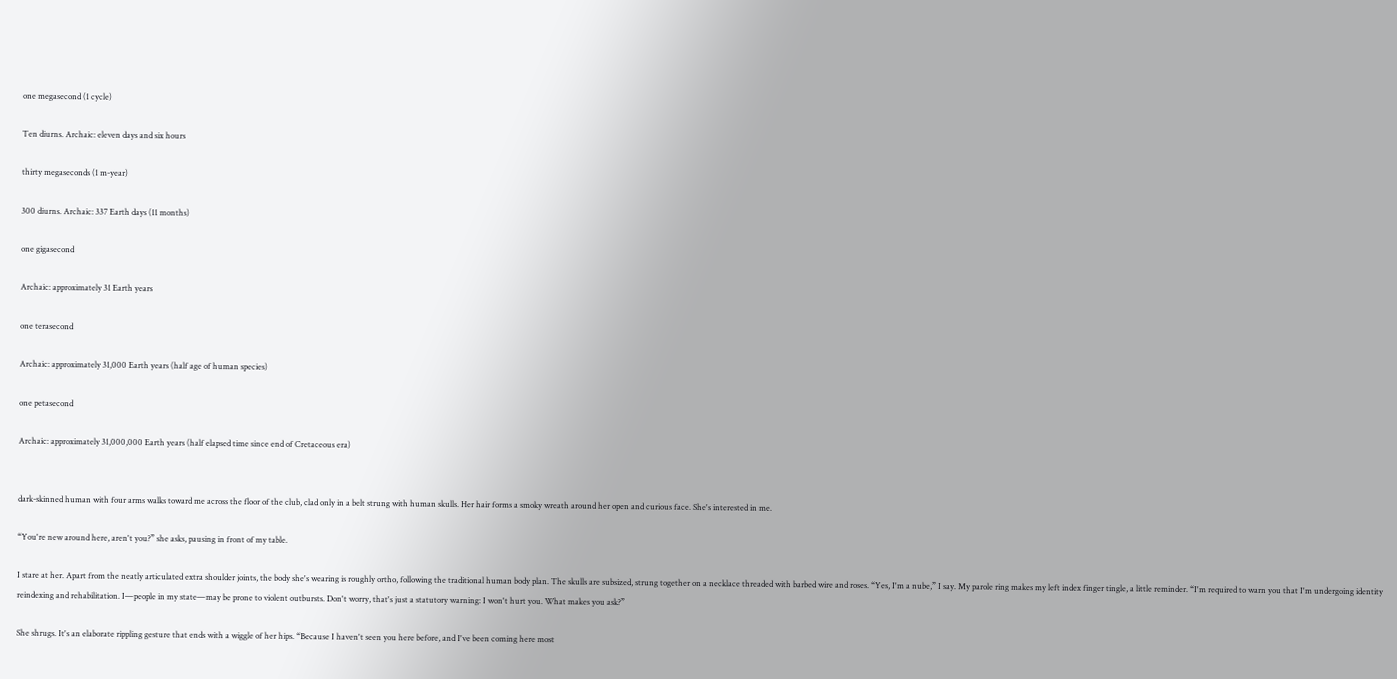one megasecond (1 cycle)

Ten diurns. Archaic: eleven days and six hours

thirty megaseconds (1 m-year)

300 diurns. Archaic: 337 Earth days (11 months)

one gigasecond

Archaic: approximately 31 Earth years

one terasecond

Archaic: approximately 31,000 Earth years (half age of human species)

one petasecond

Archaic: approximately 31,000,000 Earth years (half elapsed time since end of Cretaceous era)


dark-skinned human with four arms walks toward me across the floor of the club, clad only in a belt strung with human skulls. Her hair forms a smoky wreath around her open and curious face. She's interested in me.

“You're new around here, aren't you?” she asks, pausing in front of my table.

I stare at her. Apart from the neatly articulated extra shoulder joints, the body she's wearing is roughly ortho, following the traditional human body plan. The skulls are subsized, strung together on a necklace threaded with barbed wire and roses. “Yes, I'm a nube,” I say. My parole ring makes my left index finger tingle, a little reminder. “I'm required to warn you that I'm undergoing identity reindexing and rehabilitation. I—people in my state—may be prone to violent outbursts. Don't worry, that's just a statutory warning: I won't hurt you. What makes you ask?”

She shrugs. It's an elaborate rippling gesture that ends with a wiggle of her hips. “Because I haven't seen you here before, and I've been coming here most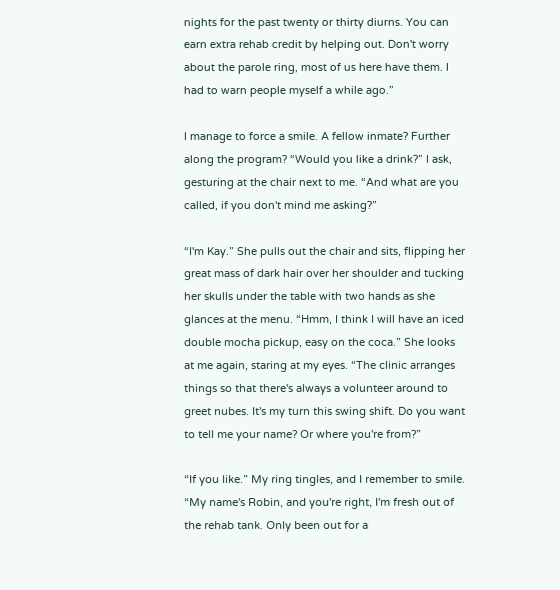nights for the past twenty or thirty diurns. You can earn extra rehab credit by helping out. Don't worry about the parole ring, most of us here have them. I had to warn people myself a while ago.”

I manage to force a smile. A fellow inmate? Further along the program? “Would you like a drink?” I ask, gesturing at the chair next to me. “And what are you called, if you don't mind me asking?”

“I'm Kay.” She pulls out the chair and sits, flipping her great mass of dark hair over her shoulder and tucking her skulls under the table with two hands as she glances at the menu. “Hmm, I think I will have an iced double mocha pickup, easy on the coca.” She looks at me again, staring at my eyes. “The clinic arranges things so that there's always a volunteer around to greet nubes. It's my turn this swing shift. Do you want to tell me your name? Or where you're from?”

“If you like.” My ring tingles, and I remember to smile. “My name's Robin, and you're right, I'm fresh out of the rehab tank. Only been out for a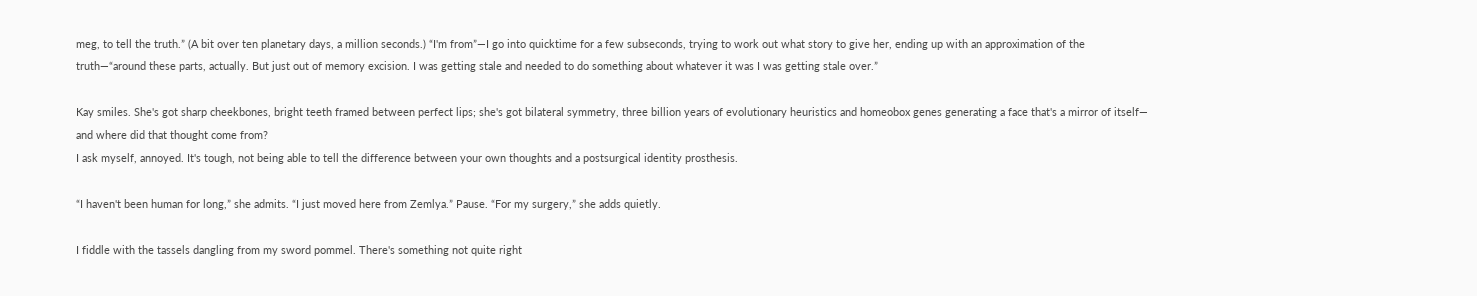meg, to tell the truth.” (A bit over ten planetary days, a million seconds.) “I'm from”—I go into quicktime for a few subseconds, trying to work out what story to give her, ending up with an approximation of the truth—“around these parts, actually. But just out of memory excision. I was getting stale and needed to do something about whatever it was I was getting stale over.”

Kay smiles. She's got sharp cheekbones, bright teeth framed between perfect lips; she's got bilateral symmetry, three billion years of evolutionary heuristics and homeobox genes generating a face that's a mirror of itself—
and where did that thought come from?
I ask myself, annoyed. It's tough, not being able to tell the difference between your own thoughts and a postsurgical identity prosthesis.

“I haven't been human for long,” she admits. “I just moved here from Zemlya.” Pause. “For my surgery,” she adds quietly.

I fiddle with the tassels dangling from my sword pommel. There's something not quite right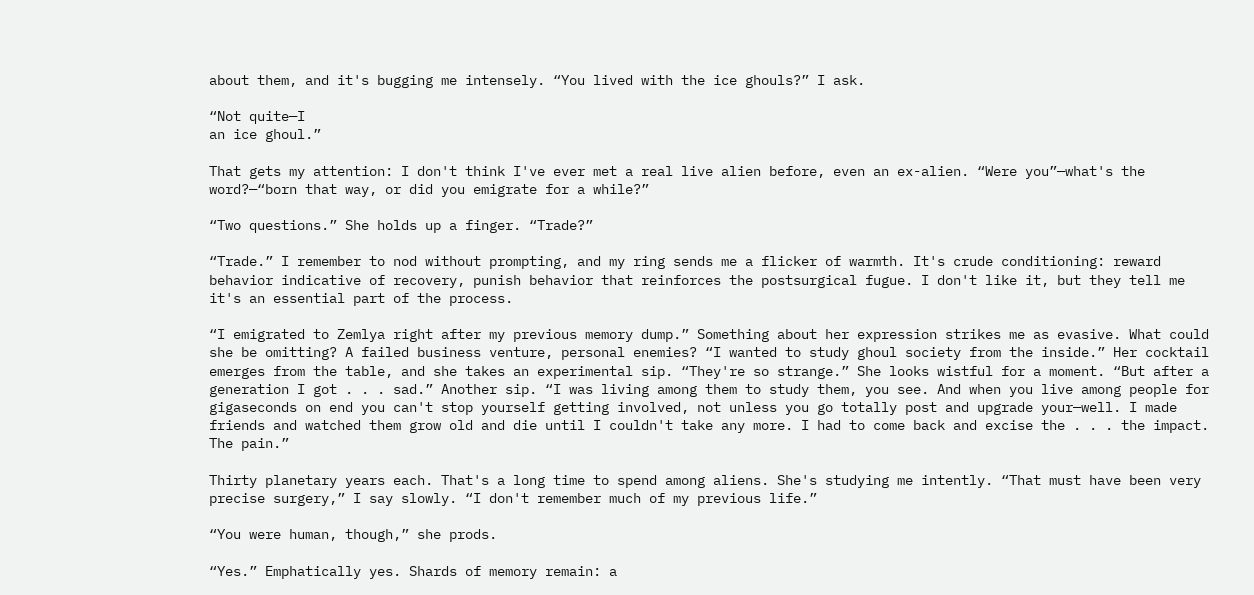about them, and it's bugging me intensely. “You lived with the ice ghouls?” I ask.

“Not quite—I
an ice ghoul.”

That gets my attention: I don't think I've ever met a real live alien before, even an ex-alien. “Were you”—what's the word?—“born that way, or did you emigrate for a while?”

“Two questions.” She holds up a finger. “Trade?”

“Trade.” I remember to nod without prompting, and my ring sends me a flicker of warmth. It's crude conditioning: reward behavior indicative of recovery, punish behavior that reinforces the postsurgical fugue. I don't like it, but they tell me it's an essential part of the process.

“I emigrated to Zemlya right after my previous memory dump.” Something about her expression strikes me as evasive. What could she be omitting? A failed business venture, personal enemies? “I wanted to study ghoul society from the inside.” Her cocktail emerges from the table, and she takes an experimental sip. “They're so strange.” She looks wistful for a moment. “But after a generation I got . . . sad.” Another sip. “I was living among them to study them, you see. And when you live among people for gigaseconds on end you can't stop yourself getting involved, not unless you go totally post and upgrade your—well. I made friends and watched them grow old and die until I couldn't take any more. I had to come back and excise the . . . the impact. The pain.”

Thirty planetary years each. That's a long time to spend among aliens. She's studying me intently. “That must have been very precise surgery,” I say slowly. “I don't remember much of my previous life.”

“You were human, though,” she prods.

“Yes.” Emphatically yes. Shards of memory remain: a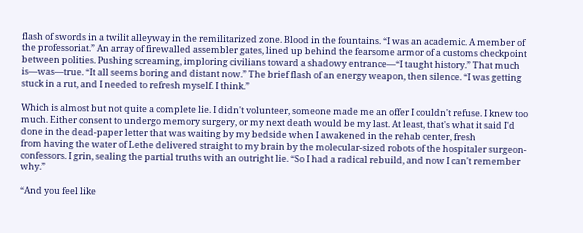flash of swords in a twilit alleyway in the remilitarized zone. Blood in the fountains. “I was an academic. A member of the professoriat.” An array of firewalled assembler gates, lined up behind the fearsome armor of a customs checkpoint between polities. Pushing screaming, imploring civilians toward a shadowy entrance—“I taught history.” That much is—was—true. “It all seems boring and distant now.” The brief flash of an energy weapon, then silence. “I was getting stuck in a rut, and I needed to refresh myself. I think.”

Which is almost but not quite a complete lie. I didn't volunteer, someone made me an offer I couldn't refuse. I knew too much. Either consent to undergo memory surgery, or my next death would be my last. At least, that's what it said I'd done in the dead-paper letter that was waiting by my bedside when I awakened in the rehab center, fresh
from having the water of Lethe delivered straight to my brain by the molecular-sized robots of the hospitaler surgeon-confessors. I grin, sealing the partial truths with an outright lie. “So I had a radical rebuild, and now I can't remember why.”

“And you feel like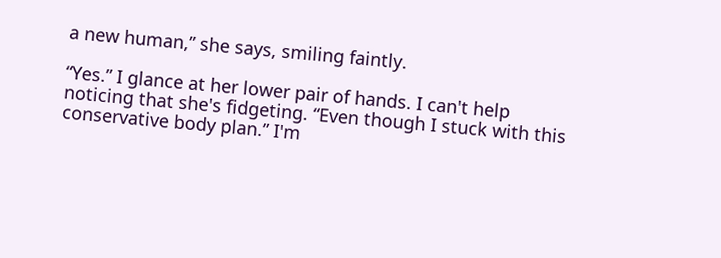a new human,” she says, smiling faintly.

“Yes.” I glance at her lower pair of hands. I can't help noticing that she's fidgeting. “Even though I stuck with this conservative body plan.” I'm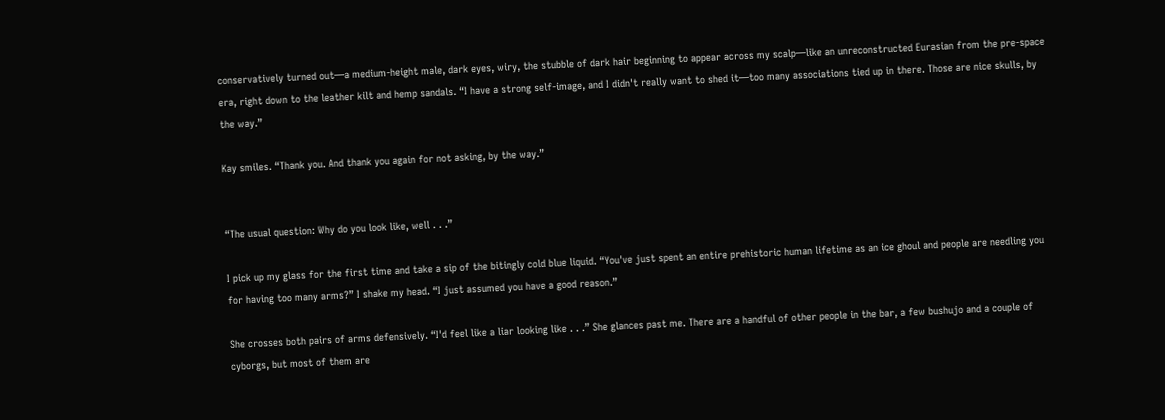conservatively turned out—a medium-height male, dark eyes, wiry, the stubble of dark hair beginning to appear across my scalp—like an unreconstructed Eurasian from the pre-space era, right down to the leather kilt and hemp sandals. “I have a strong self-image, and I didn't really want to shed it—too many associations tied up in there. Those are nice skulls, by the way.”

Kay smiles. “Thank you. And thank you again for not asking, by the way.”


“The usual question: Why do you look like, well . . .”

I pick up my glass for the first time and take a sip of the bitingly cold blue liquid. “You've just spent an entire prehistoric human lifetime as an ice ghoul and people are needling you for having too many arms?” I shake my head. “I just assumed you have a good reason.”

She crosses both pairs of arms defensively. “I'd feel like a liar looking like . . .” She glances past me. There are a handful of other people in the bar, a few bushujo and a couple of cyborgs, but most of them are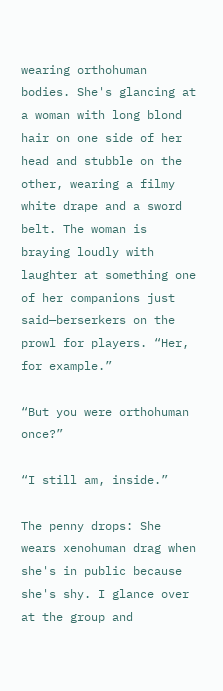wearing orthohuman bodies. She's glancing at a woman with long blond hair on one side of her head and stubble on the other, wearing a filmy white drape and a sword belt. The woman is braying loudly with laughter at something one of her companions just said—berserkers on the prowl for players. “Her, for example.”

“But you were orthohuman once?”

“I still am, inside.”

The penny drops: She wears xenohuman drag when she's in public because she's shy. I glance over at the group and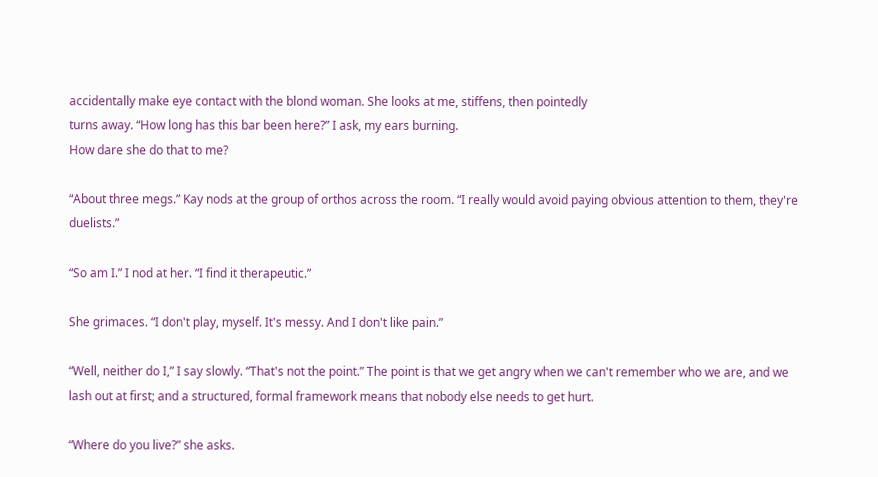accidentally make eye contact with the blond woman. She looks at me, stiffens, then pointedly
turns away. “How long has this bar been here?” I ask, my ears burning.
How dare she do that to me?

“About three megs.” Kay nods at the group of orthos across the room. “I really would avoid paying obvious attention to them, they're duelists.”

“So am I.” I nod at her. “I find it therapeutic.”

She grimaces. “I don't play, myself. It's messy. And I don't like pain.”

“Well, neither do I,” I say slowly. “That's not the point.” The point is that we get angry when we can't remember who we are, and we lash out at first; and a structured, formal framework means that nobody else needs to get hurt.

“Where do you live?” she asks.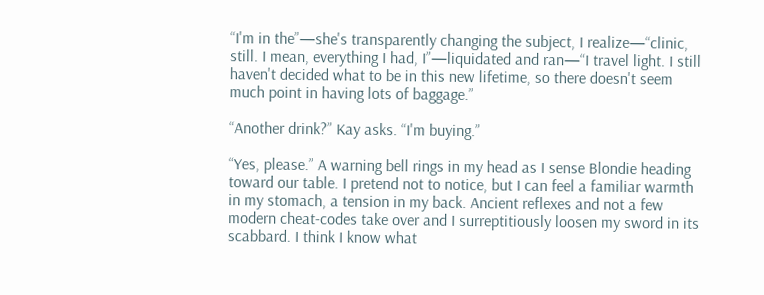“I'm in the”—she's transparently changing the subject, I realize—“clinic, still. I mean, everything I had, I”—liquidated and ran—“I travel light. I still haven't decided what to be in this new lifetime, so there doesn't seem much point in having lots of baggage.”

“Another drink?” Kay asks. “I'm buying.”

“Yes, please.” A warning bell rings in my head as I sense Blondie heading toward our table. I pretend not to notice, but I can feel a familiar warmth in my stomach, a tension in my back. Ancient reflexes and not a few modern cheat-codes take over and I surreptitiously loosen my sword in its scabbard. I think I know what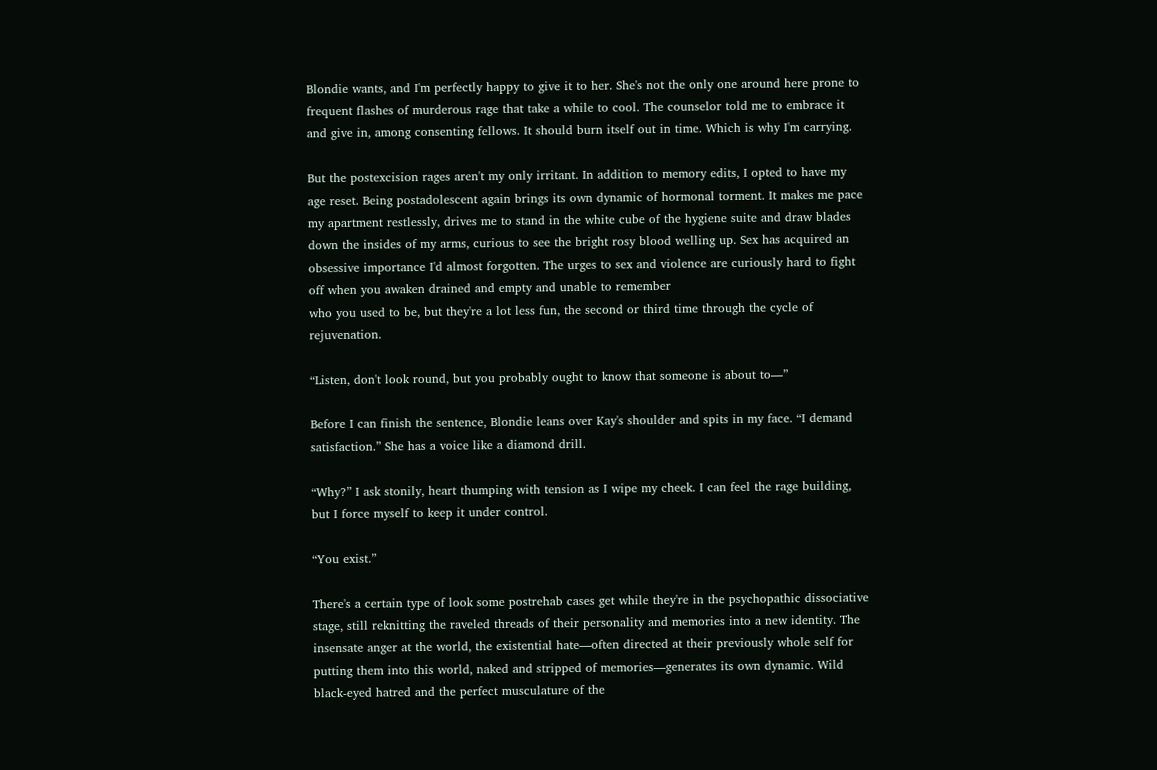Blondie wants, and I'm perfectly happy to give it to her. She's not the only one around here prone to frequent flashes of murderous rage that take a while to cool. The counselor told me to embrace it and give in, among consenting fellows. It should burn itself out in time. Which is why I'm carrying.

But the postexcision rages aren't my only irritant. In addition to memory edits, I opted to have my age reset. Being postadolescent again brings its own dynamic of hormonal torment. It makes me pace my apartment restlessly, drives me to stand in the white cube of the hygiene suite and draw blades down the insides of my arms, curious to see the bright rosy blood welling up. Sex has acquired an obsessive importance I'd almost forgotten. The urges to sex and violence are curiously hard to fight off when you awaken drained and empty and unable to remember
who you used to be, but they're a lot less fun, the second or third time through the cycle of rejuvenation.

“Listen, don't look round, but you probably ought to know that someone is about to—”

Before I can finish the sentence, Blondie leans over Kay's shoulder and spits in my face. “I demand satisfaction.” She has a voice like a diamond drill.

“Why?” I ask stonily, heart thumping with tension as I wipe my cheek. I can feel the rage building, but I force myself to keep it under control.

“You exist.”

There's a certain type of look some postrehab cases get while they're in the psychopathic dissociative stage, still reknitting the raveled threads of their personality and memories into a new identity. The insensate anger at the world, the existential hate—often directed at their previously whole self for putting them into this world, naked and stripped of memories—generates its own dynamic. Wild black-eyed hatred and the perfect musculature of the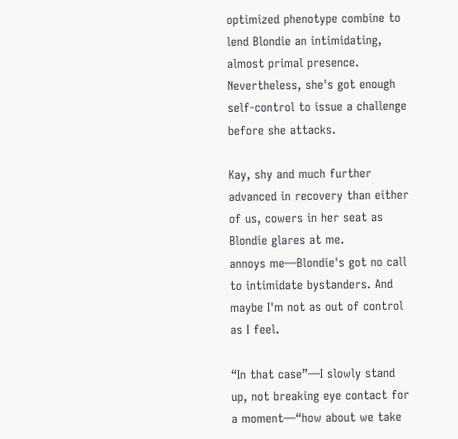optimized phenotype combine to lend Blondie an intimidating, almost primal presence. Nevertheless, she's got enough self-control to issue a challenge before she attacks.

Kay, shy and much further advanced in recovery than either of us, cowers in her seat as Blondie glares at me.
annoys me—Blondie's got no call to intimidate bystanders. And maybe I'm not as out of control as I feel.

“In that case”—I slowly stand up, not breaking eye contact for a moment—“how about we take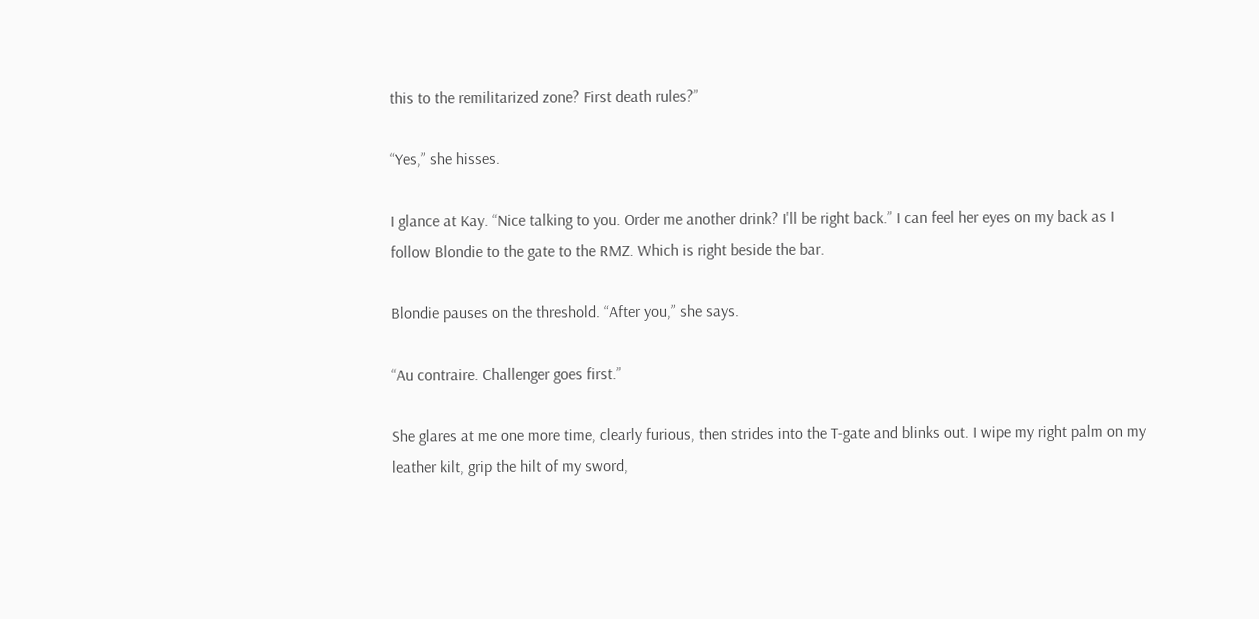this to the remilitarized zone? First death rules?”

“Yes,” she hisses.

I glance at Kay. “Nice talking to you. Order me another drink? I'll be right back.” I can feel her eyes on my back as I follow Blondie to the gate to the RMZ. Which is right beside the bar.

Blondie pauses on the threshold. “After you,” she says.

“Au contraire. Challenger goes first.”

She glares at me one more time, clearly furious, then strides into the T-gate and blinks out. I wipe my right palm on my leather kilt, grip the hilt of my sword,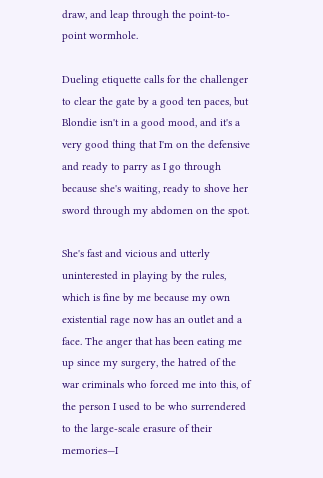draw, and leap through the point-to-point wormhole.

Dueling etiquette calls for the challenger to clear the gate by a good ten paces, but Blondie isn't in a good mood, and it's a very good thing that I'm on the defensive and ready to parry as I go through because she's waiting, ready to shove her sword through my abdomen on the spot.

She's fast and vicious and utterly uninterested in playing by the rules, which is fine by me because my own existential rage now has an outlet and a face. The anger that has been eating me up since my surgery, the hatred of the war criminals who forced me into this, of the person I used to be who surrendered to the large-scale erasure of their memories—I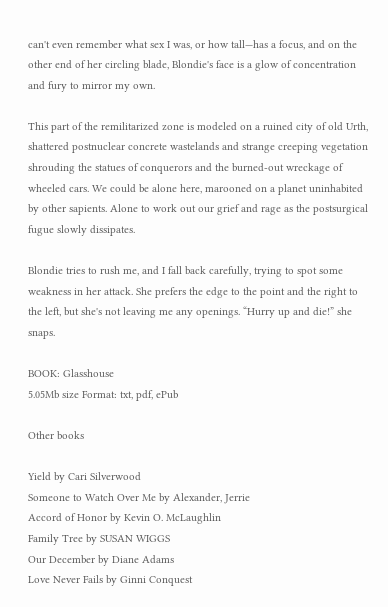can't even remember what sex I was, or how tall—has a focus, and on the other end of her circling blade, Blondie's face is a glow of concentration and fury to mirror my own.

This part of the remilitarized zone is modeled on a ruined city of old Urth, shattered postnuclear concrete wastelands and strange creeping vegetation shrouding the statues of conquerors and the burned-out wreckage of wheeled cars. We could be alone here, marooned on a planet uninhabited by other sapients. Alone to work out our grief and rage as the postsurgical fugue slowly dissipates.

Blondie tries to rush me, and I fall back carefully, trying to spot some weakness in her attack. She prefers the edge to the point and the right to the left, but she's not leaving me any openings. “Hurry up and die!” she snaps.

BOOK: Glasshouse
5.05Mb size Format: txt, pdf, ePub

Other books

Yield by Cari Silverwood
Someone to Watch Over Me by Alexander, Jerrie
Accord of Honor by Kevin O. McLaughlin
Family Tree by SUSAN WIGGS
Our December by Diane Adams
Love Never Fails by Ginni Conquest